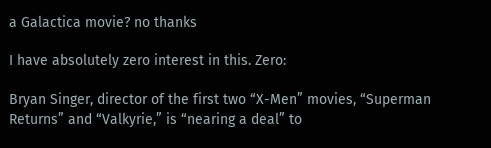a Galactica movie? no thanks

I have absolutely zero interest in this. Zero:

Bryan Singer, director of the first two “X-Men” movies, “Superman Returns” and “Valkyrie,” is “nearing a deal” to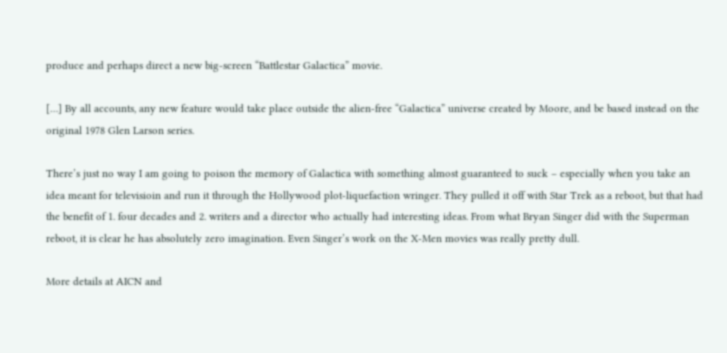produce and perhaps direct a new big-screen “Battlestar Galactica” movie.

[…] By all accounts, any new feature would take place outside the alien-free “Galactica” universe created by Moore, and be based instead on the original 1978 Glen Larson series.

There’s just no way I am going to poison the memory of Galactica with something almost guaranteed to suck – especially when you take an idea meant for televisioin and run it through the Hollywood plot-liquefaction wringer. They pulled it off with Star Trek as a reboot, but that had the benefit of 1. four decades and 2. writers and a director who actually had interesting ideas. From what Bryan Singer did with the Superman reboot, it is clear he has absolutely zero imagination. Even Singer’s work on the X-Men movies was really pretty dull.

More details at AICN and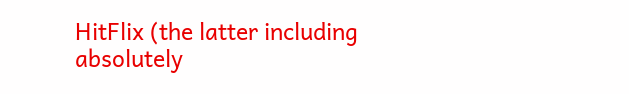HitFlix (the latter including absolutely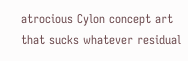atrocious Cylon concept art that sucks whatever residual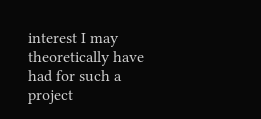interest I may theoretically have had for such a project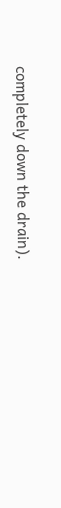completely down the drain).